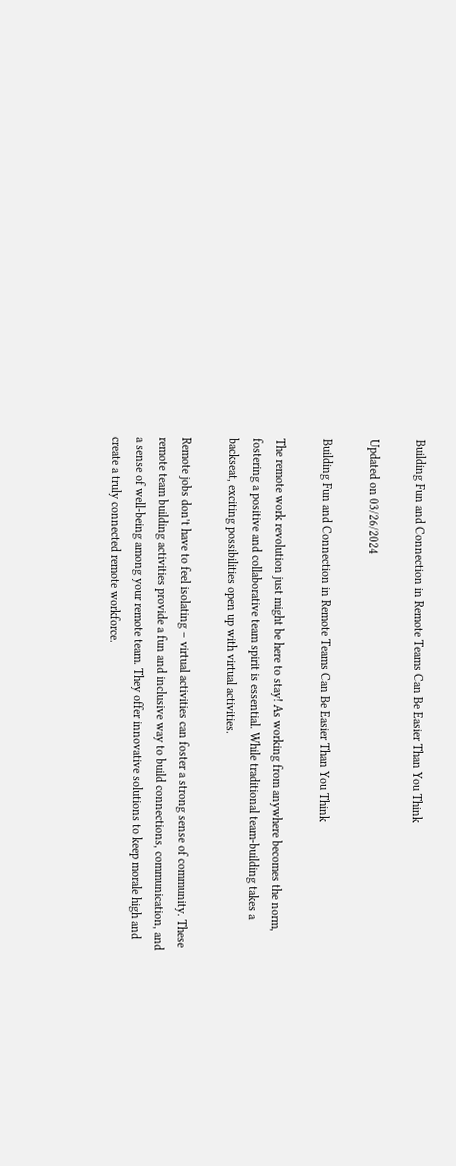Building Fun and Connection in Remote Teams Can Be Easier Than You Think

Updated on 03/26/2024

Building Fun and Connection in Remote Teams Can Be Easier Than You Think

The remote work revolution just might be here to stay! As working from anywhere becomes the norm, fostering a positive and collaborative team spirit is essential. While traditional team-building takes a backseat, exciting possibilities open up with virtual activities.

Remote jobs don’t have to feel isolating – virtual activities can foster a strong sense of community. These remote team building activities provide a fun and inclusive way to build connections, communication, and a sense of well-being among your remote team. They offer innovative solutions to keep morale high and create a truly connected remote workforce.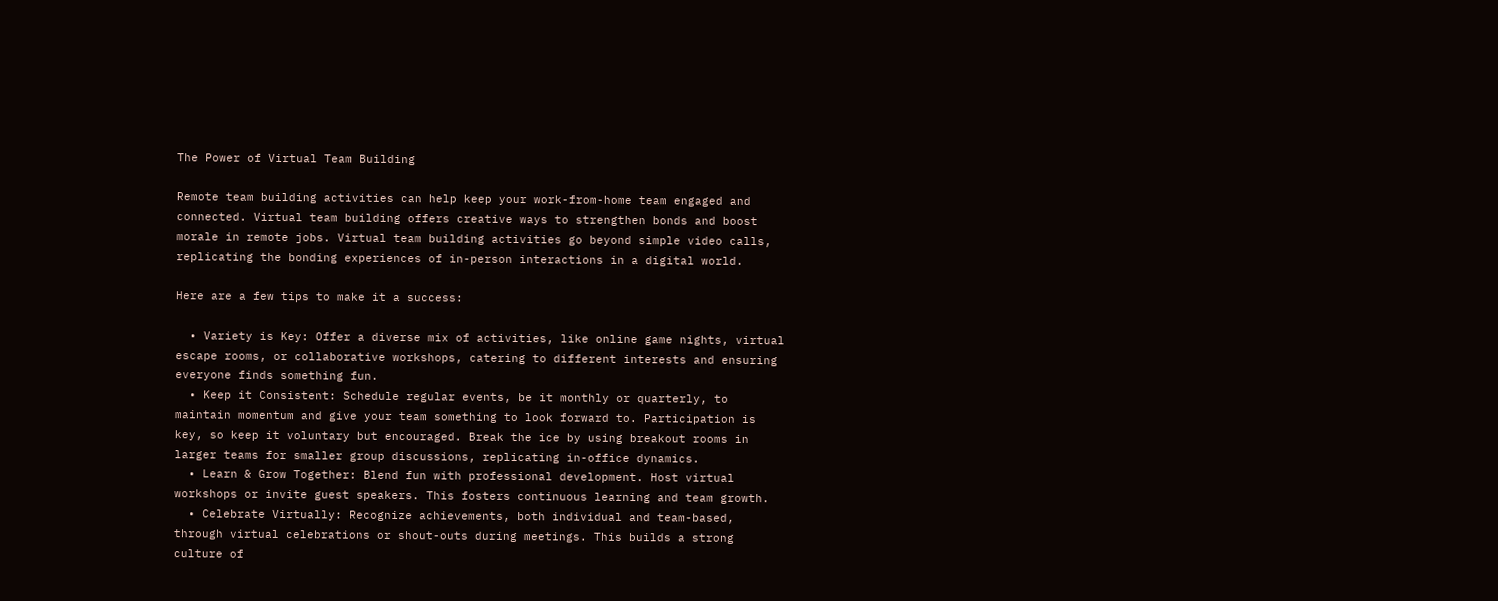The Power of Virtual Team Building

Remote team building activities can help keep your work-from-home team engaged and connected. Virtual team building offers creative ways to strengthen bonds and boost morale in remote jobs. Virtual team building activities go beyond simple video calls, replicating the bonding experiences of in-person interactions in a digital world.

Here are a few tips to make it a success:

  • Variety is Key: Offer a diverse mix of activities, like online game nights, virtual escape rooms, or collaborative workshops, catering to different interests and ensuring everyone finds something fun.
  • Keep it Consistent: Schedule regular events, be it monthly or quarterly, to maintain momentum and give your team something to look forward to. Participation is key, so keep it voluntary but encouraged. Break the ice by using breakout rooms in larger teams for smaller group discussions, replicating in-office dynamics.
  • Learn & Grow Together: Blend fun with professional development. Host virtual workshops or invite guest speakers. This fosters continuous learning and team growth.
  • Celebrate Virtually: Recognize achievements, both individual and team-based, through virtual celebrations or shout-outs during meetings. This builds a strong culture of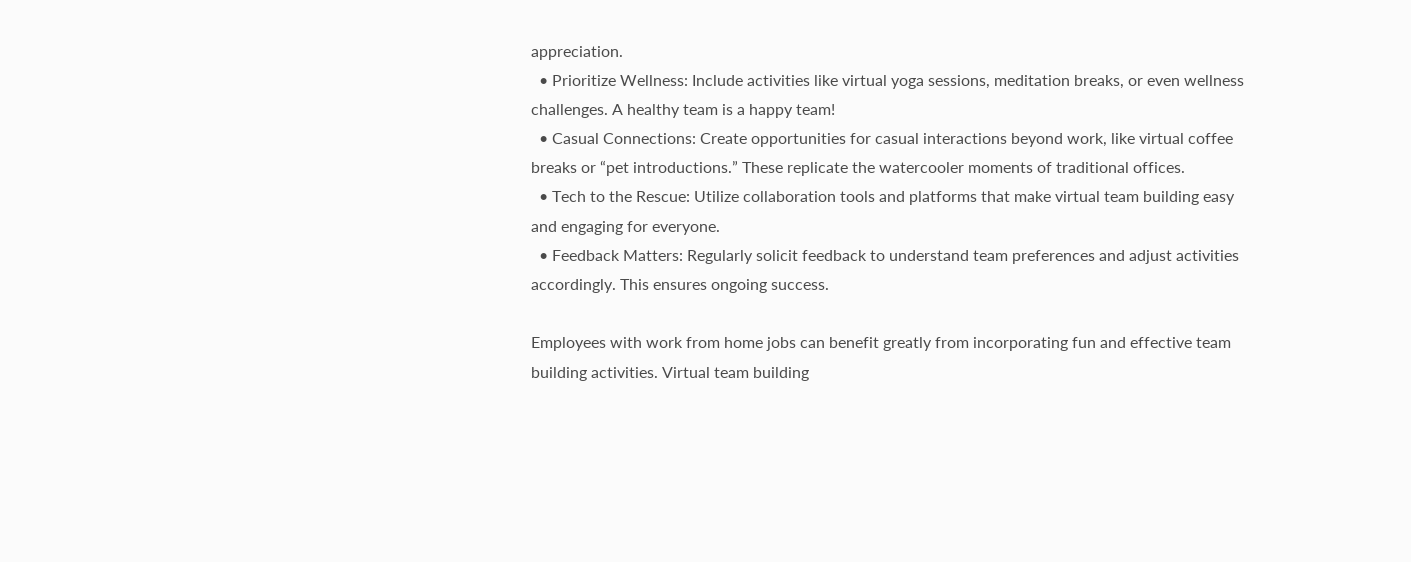appreciation.
  • Prioritize Wellness: Include activities like virtual yoga sessions, meditation breaks, or even wellness challenges. A healthy team is a happy team!
  • Casual Connections: Create opportunities for casual interactions beyond work, like virtual coffee breaks or “pet introductions.” These replicate the watercooler moments of traditional offices.
  • Tech to the Rescue: Utilize collaboration tools and platforms that make virtual team building easy and engaging for everyone.
  • Feedback Matters: Regularly solicit feedback to understand team preferences and adjust activities accordingly. This ensures ongoing success.

Employees with work from home jobs can benefit greatly from incorporating fun and effective team building activities. Virtual team building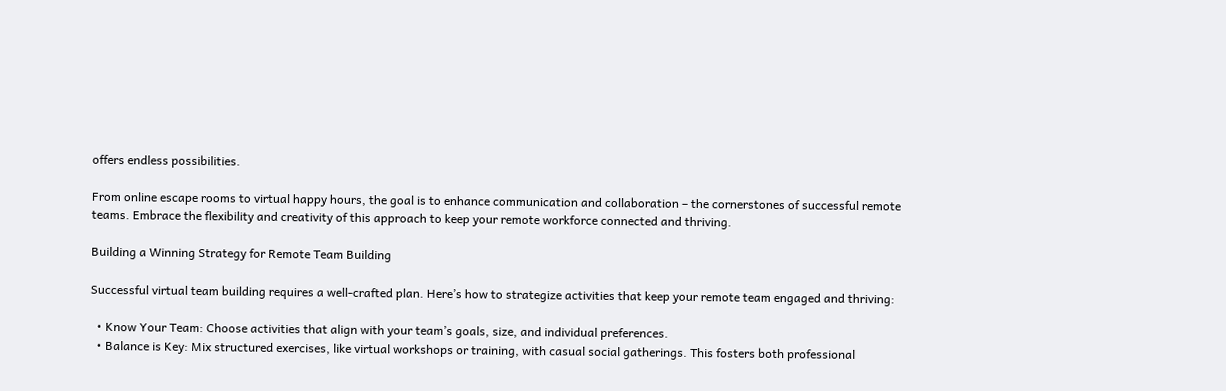offers endless possibilities.

From online escape rooms to virtual happy hours, the goal is to enhance communication and collaboration – the cornerstones of successful remote teams. Embrace the flexibility and creativity of this approach to keep your remote workforce connected and thriving.

Building a Winning Strategy for Remote Team Building

Successful virtual team building requires a well-crafted plan. Here’s how to strategize activities that keep your remote team engaged and thriving:

  • Know Your Team: Choose activities that align with your team’s goals, size, and individual preferences.
  • Balance is Key: Mix structured exercises, like virtual workshops or training, with casual social gatherings. This fosters both professional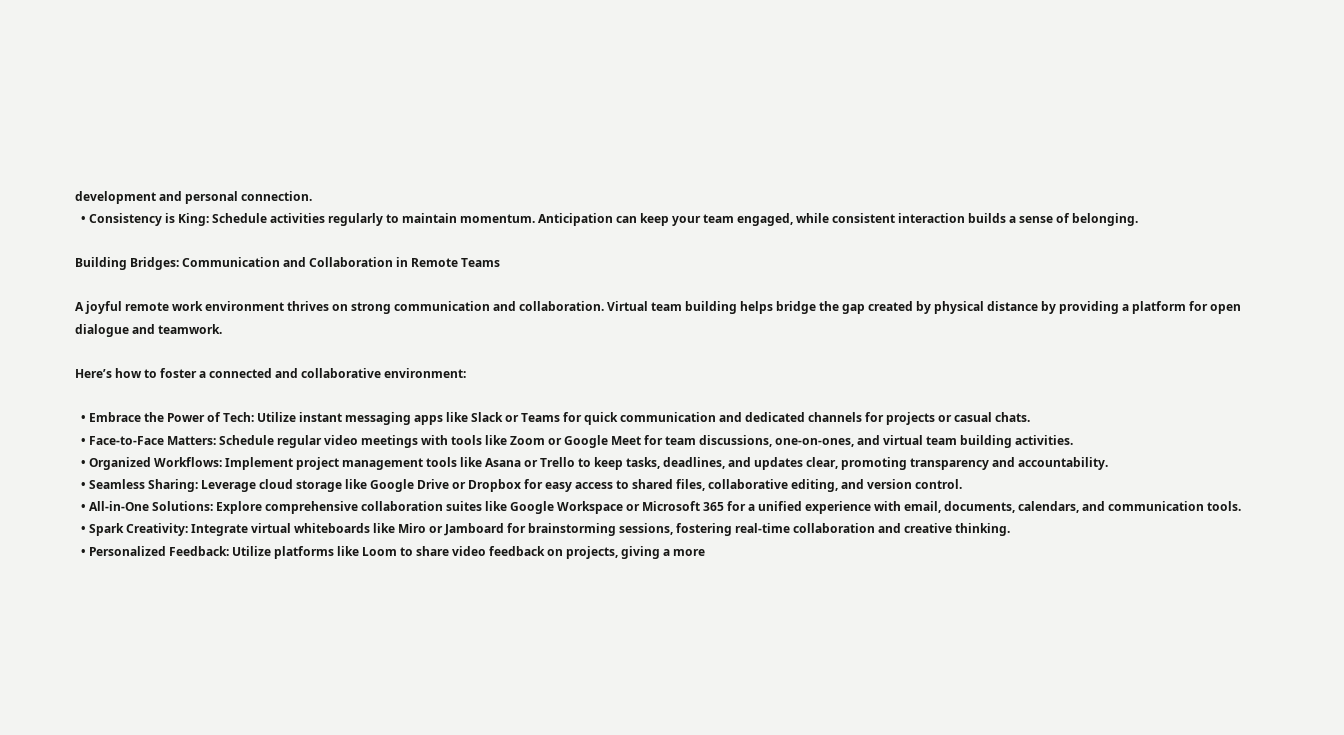development and personal connection.
  • Consistency is King: Schedule activities regularly to maintain momentum. Anticipation can keep your team engaged, while consistent interaction builds a sense of belonging.

Building Bridges: Communication and Collaboration in Remote Teams

A joyful remote work environment thrives on strong communication and collaboration. Virtual team building helps bridge the gap created by physical distance by providing a platform for open dialogue and teamwork.

Here’s how to foster a connected and collaborative environment:

  • Embrace the Power of Tech: Utilize instant messaging apps like Slack or Teams for quick communication and dedicated channels for projects or casual chats.
  • Face-to-Face Matters: Schedule regular video meetings with tools like Zoom or Google Meet for team discussions, one-on-ones, and virtual team building activities.
  • Organized Workflows: Implement project management tools like Asana or Trello to keep tasks, deadlines, and updates clear, promoting transparency and accountability.
  • Seamless Sharing: Leverage cloud storage like Google Drive or Dropbox for easy access to shared files, collaborative editing, and version control.
  • All-in-One Solutions: Explore comprehensive collaboration suites like Google Workspace or Microsoft 365 for a unified experience with email, documents, calendars, and communication tools.
  • Spark Creativity: Integrate virtual whiteboards like Miro or Jamboard for brainstorming sessions, fostering real-time collaboration and creative thinking.
  • Personalized Feedback: Utilize platforms like Loom to share video feedback on projects, giving a more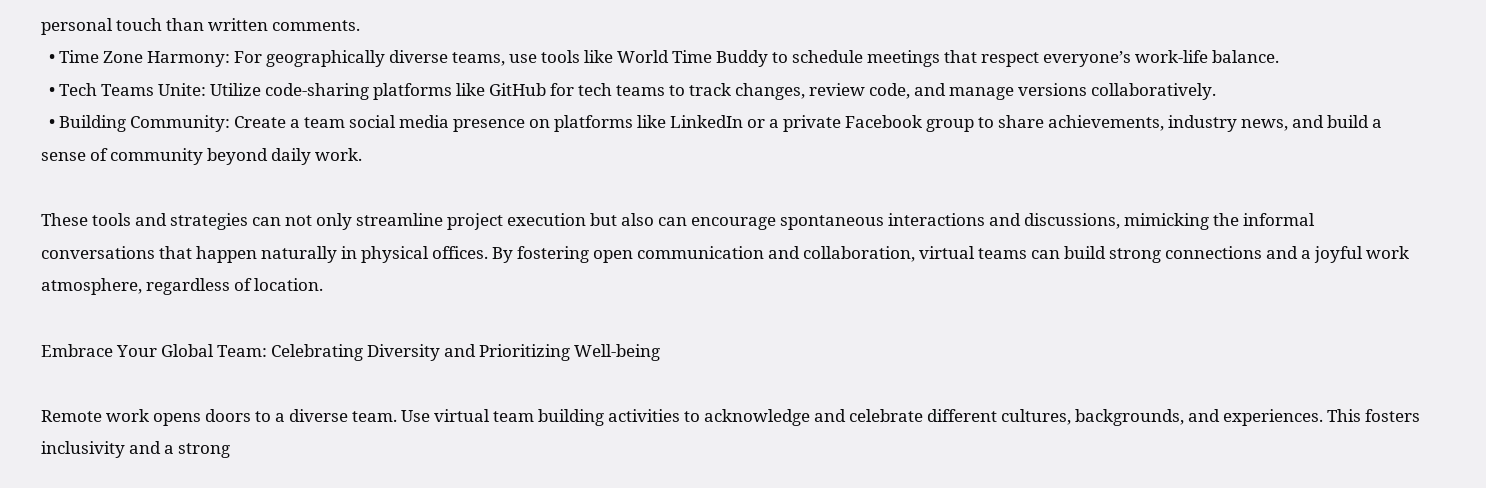personal touch than written comments.
  • Time Zone Harmony: For geographically diverse teams, use tools like World Time Buddy to schedule meetings that respect everyone’s work-life balance.
  • Tech Teams Unite: Utilize code-sharing platforms like GitHub for tech teams to track changes, review code, and manage versions collaboratively.
  • Building Community: Create a team social media presence on platforms like LinkedIn or a private Facebook group to share achievements, industry news, and build a sense of community beyond daily work.

These tools and strategies can not only streamline project execution but also can encourage spontaneous interactions and discussions, mimicking the informal conversations that happen naturally in physical offices. By fostering open communication and collaboration, virtual teams can build strong connections and a joyful work atmosphere, regardless of location.

Embrace Your Global Team: Celebrating Diversity and Prioritizing Well-being

Remote work opens doors to a diverse team. Use virtual team building activities to acknowledge and celebrate different cultures, backgrounds, and experiences. This fosters inclusivity and a strong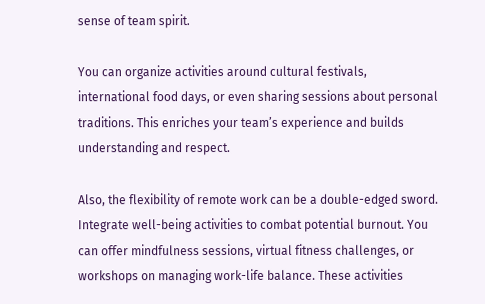sense of team spirit.

You can organize activities around cultural festivals, international food days, or even sharing sessions about personal traditions. This enriches your team’s experience and builds understanding and respect.

Also, the flexibility of remote work can be a double-edged sword. Integrate well-being activities to combat potential burnout. You can offer mindfulness sessions, virtual fitness challenges, or workshops on managing work-life balance. These activities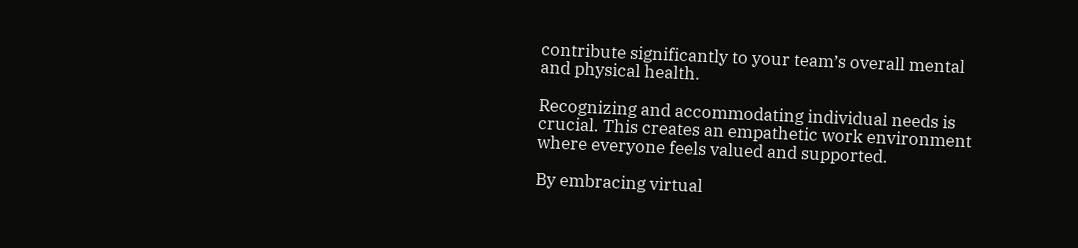contribute significantly to your team’s overall mental and physical health.

Recognizing and accommodating individual needs is crucial. This creates an empathetic work environment where everyone feels valued and supported.

By embracing virtual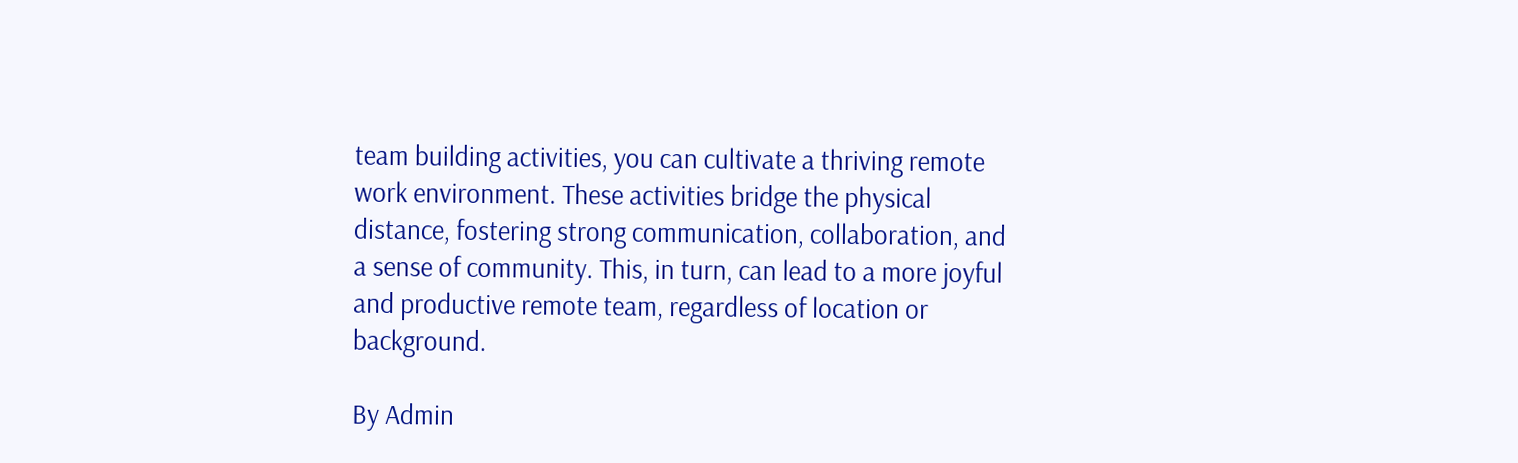team building activities, you can cultivate a thriving remote work environment. These activities bridge the physical distance, fostering strong communication, collaboration, and a sense of community. This, in turn, can lead to a more joyful and productive remote team, regardless of location or background.

By Admin